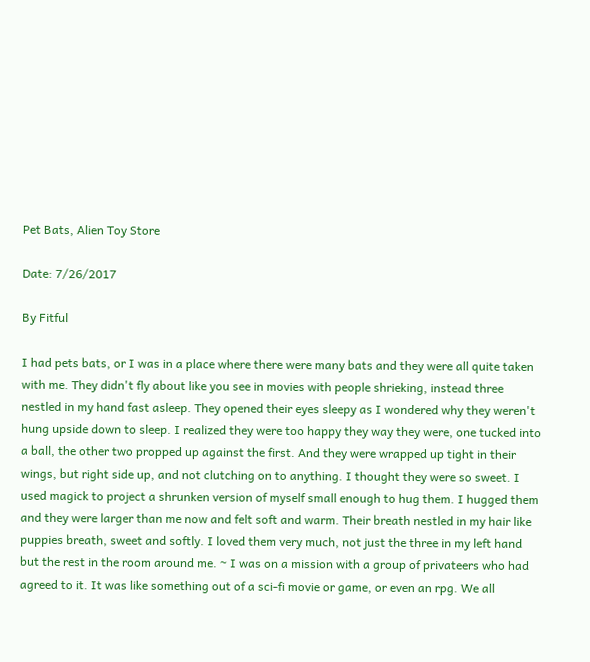Pet Bats, Alien Toy Store

Date: 7/26/2017

By Fitful

I had pets bats, or I was in a place where there were many bats and they were all quite taken with me. They didn't fly about like you see in movies with people shrieking, instead three nestled in my hand fast asleep. They opened their eyes sleepy as I wondered why they weren't hung upside down to sleep. I realized they were too happy they way they were, one tucked into a ball, the other two propped up against the first. And they were wrapped up tight in their wings, but right side up, and not clutching on to anything. I thought they were so sweet. I used magick to project a shrunken version of myself small enough to hug them. I hugged them and they were larger than me now and felt soft and warm. Their breath nestled in my hair like puppies breath, sweet and softly. I loved them very much, not just the three in my left hand but the rest in the room around me. ~ I was on a mission with a group of privateers who had agreed to it. It was like something out of a sci-fi movie or game, or even an rpg. We all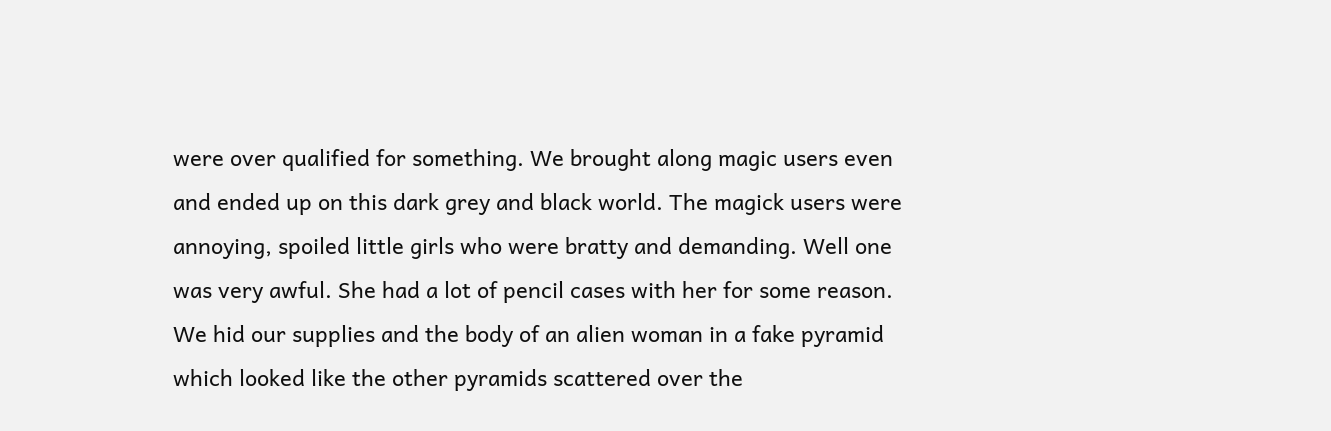were over qualified for something. We brought along magic users even and ended up on this dark grey and black world. The magick users were annoying, spoiled little girls who were bratty and demanding. Well one was very awful. She had a lot of pencil cases with her for some reason. We hid our supplies and the body of an alien woman in a fake pyramid which looked like the other pyramids scattered over the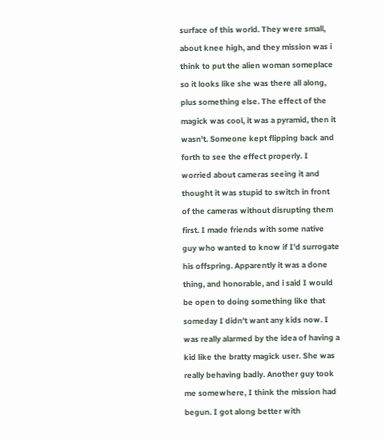surface of this world. They were small, about knee high, and they mission was i think to put the alien woman someplace so it looks like she was there all along, plus something else. The effect of the magick was cool, it was a pyramid, then it wasn't. Someone kept flipping back and forth to see the effect properly. I worried about cameras seeing it and thought it was stupid to switch in front of the cameras without disrupting them first. I made friends with some native guy who wanted to know if I'd surrogate his offspring. Apparently it was a done thing, and honorable, and i said I would be open to doing something like that someday I didn't want any kids now. I was really alarmed by the idea of having a kid like the bratty magick user. She was really behaving badly. Another guy took me somewhere, I think the mission had begun. I got along better with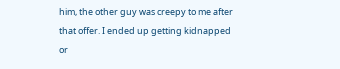him, the other guy was creepy to me after that offer. I ended up getting kidnapped or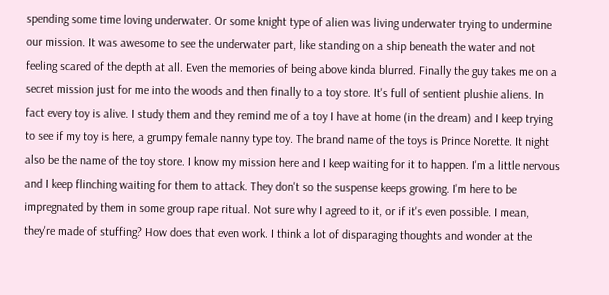spending some time loving underwater. Or some knight type of alien was living underwater trying to undermine our mission. It was awesome to see the underwater part, like standing on a ship beneath the water and not feeling scared of the depth at all. Even the memories of being above kinda blurred. Finally the guy takes me on a secret mission just for me into the woods and then finally to a toy store. It's full of sentient plushie aliens. In fact every toy is alive. I study them and they remind me of a toy I have at home (in the dream) and I keep trying to see if my toy is here, a grumpy female nanny type toy. The brand name of the toys is Prince Norette. It night also be the name of the toy store. I know my mission here and I keep waiting for it to happen. I'm a little nervous and I keep flinching waiting for them to attack. They don't so the suspense keeps growing. I'm here to be impregnated by them in some group rape ritual. Not sure why I agreed to it, or if it's even possible. I mean, they're made of stuffing? How does that even work. I think a lot of disparaging thoughts and wonder at the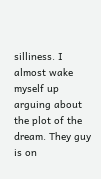silliness. I almost wake myself up arguing about the plot of the dream. They guy is on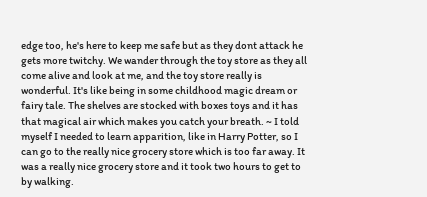edge too, he's here to keep me safe but as they dont attack he gets more twitchy. We wander through the toy store as they all come alive and look at me, and the toy store really is wonderful. It's like being in some childhood magic dream or fairy tale. The shelves are stocked with boxes toys and it has that magical air which makes you catch your breath. ~ I told myself I needed to learn apparition, like in Harry Potter, so I can go to the really nice grocery store which is too far away. It was a really nice grocery store and it took two hours to get to by walking.